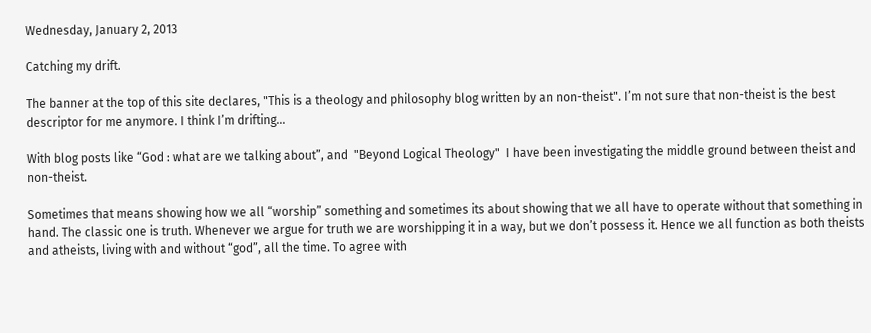Wednesday, January 2, 2013

Catching my drift.

The banner at the top of this site declares, "This is a theology and philosophy blog written by an non-theist". I’m not sure that non-theist is the best descriptor for me anymore. I think I’m drifting…

With blog posts like “God : what are we talking about”, and  "Beyond Logical Theology"  I have been investigating the middle ground between theist and non-theist.

Sometimes that means showing how we all “worship” something and sometimes its about showing that we all have to operate without that something in hand. The classic one is truth. Whenever we argue for truth we are worshipping it in a way, but we don’t possess it. Hence we all function as both theists and atheists, living with and without “god”, all the time. To agree with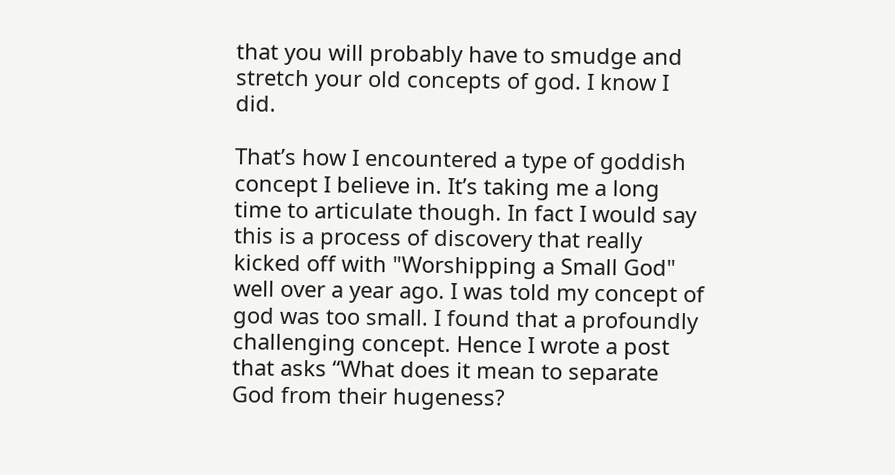that you will probably have to smudge and stretch your old concepts of god. I know I did.

That’s how I encountered a type of goddish concept I believe in. It’s taking me a long time to articulate though. In fact I would say this is a process of discovery that really kicked off with "Worshipping a Small God" well over a year ago. I was told my concept of god was too small. I found that a profoundly challenging concept. Hence I wrote a post that asks “What does it mean to separate God from their hugeness?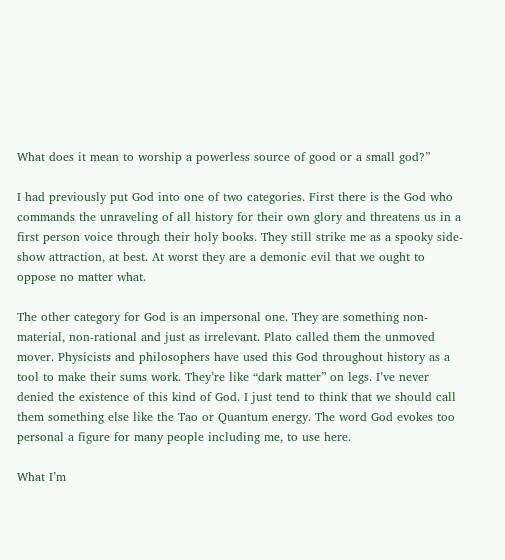What does it mean to worship a powerless source of good or a small god?”

I had previously put God into one of two categories. First there is the God who commands the unraveling of all history for their own glory and threatens us in a first person voice through their holy books. They still strike me as a spooky side-show attraction, at best. At worst they are a demonic evil that we ought to oppose no matter what.

The other category for God is an impersonal one. They are something non-material, non-rational and just as irrelevant. Plato called them the unmoved mover. Physicists and philosophers have used this God throughout history as a tool to make their sums work. They’re like “dark matter” on legs. I’ve never denied the existence of this kind of God. I just tend to think that we should call them something else like the Tao or Quantum energy. The word God evokes too personal a figure for many people including me, to use here.

What I’m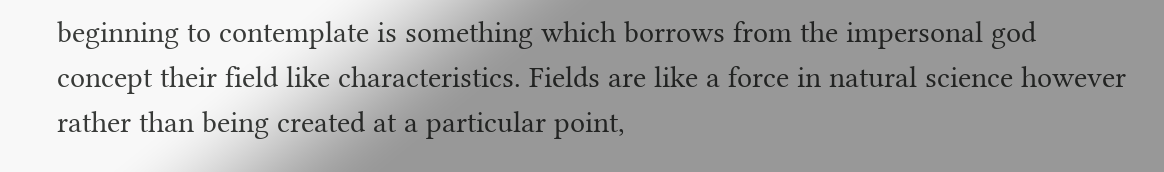beginning to contemplate is something which borrows from the impersonal god concept their field like characteristics. Fields are like a force in natural science however rather than being created at a particular point,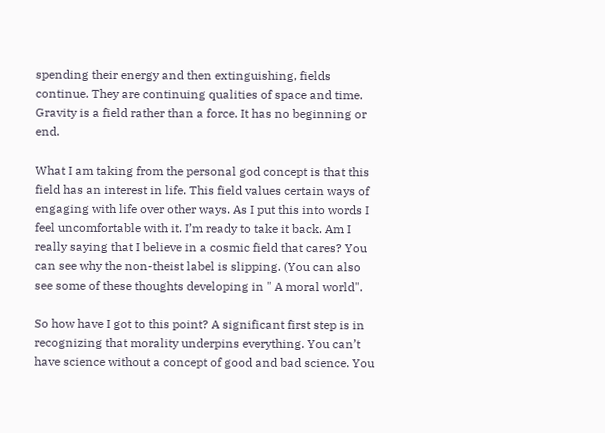spending their energy and then extinguishing, fields continue. They are continuing qualities of space and time. Gravity is a field rather than a force. It has no beginning or end.

What I am taking from the personal god concept is that this field has an interest in life. This field values certain ways of engaging with life over other ways. As I put this into words I feel uncomfortable with it. I’m ready to take it back. Am I really saying that I believe in a cosmic field that cares? You can see why the non-theist label is slipping. (You can also see some of these thoughts developing in " A moral world".

So how have I got to this point? A significant first step is in recognizing that morality underpins everything. You can’t have science without a concept of good and bad science. You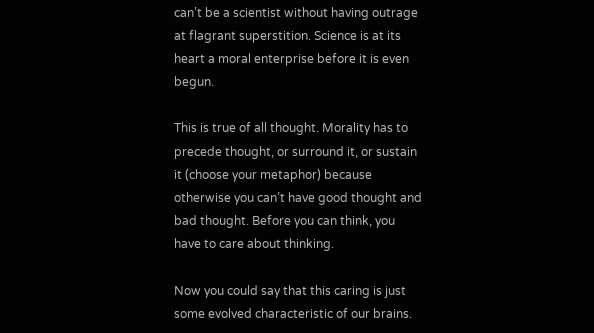can’t be a scientist without having outrage at flagrant superstition. Science is at its heart a moral enterprise before it is even begun.

This is true of all thought. Morality has to precede thought, or surround it, or sustain it (choose your metaphor) because otherwise you can’t have good thought and bad thought. Before you can think, you have to care about thinking.

Now you could say that this caring is just some evolved characteristic of our brains.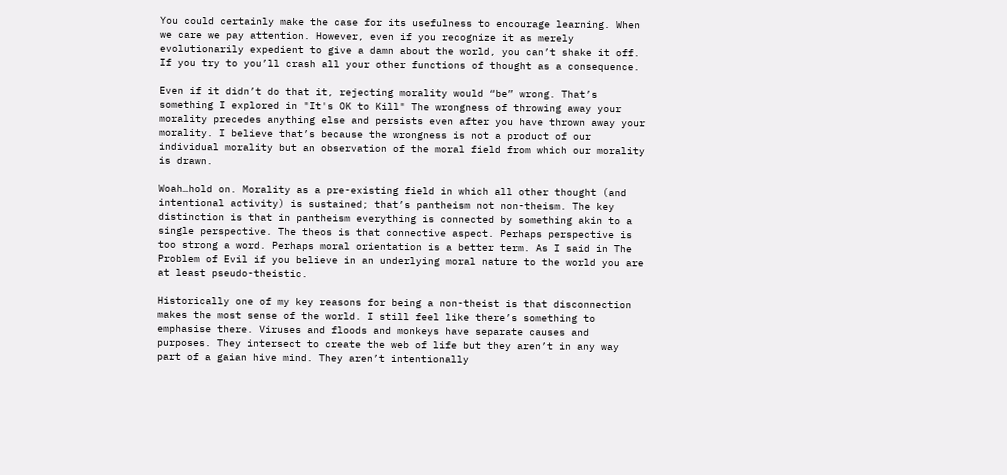You could certainly make the case for its usefulness to encourage learning. When we care we pay attention. However, even if you recognize it as merely evolutionarily expedient to give a damn about the world, you can’t shake it off. If you try to you’ll crash all your other functions of thought as a consequence.

Even if it didn’t do that it, rejecting morality would “be” wrong. That’s something I explored in "It's OK to Kill" The wrongness of throwing away your morality precedes anything else and persists even after you have thrown away your morality. I believe that’s because the wrongness is not a product of our individual morality but an observation of the moral field from which our morality is drawn.

Woah…hold on. Morality as a pre-existing field in which all other thought (and intentional activity) is sustained; that’s pantheism not non-theism. The key distinction is that in pantheism everything is connected by something akin to a single perspective. The theos is that connective aspect. Perhaps perspective is too strong a word. Perhaps moral orientation is a better term. As I said in The Problem of Evil if you believe in an underlying moral nature to the world you are at least pseudo-theistic.

Historically one of my key reasons for being a non-theist is that disconnection makes the most sense of the world. I still feel like there’s something to emphasise there. Viruses and floods and monkeys have separate causes and purposes. They intersect to create the web of life but they aren’t in any way part of a gaian hive mind. They aren’t intentionally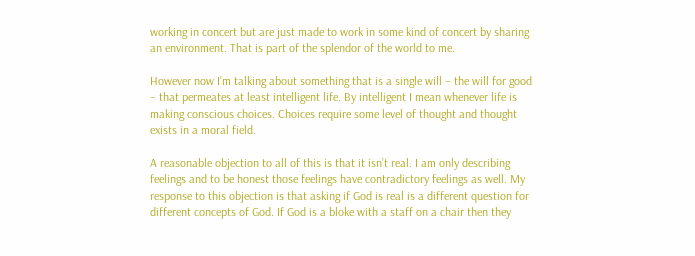working in concert but are just made to work in some kind of concert by sharing an environment. That is part of the splendor of the world to me.

However now I’m talking about something that is a single will – the will for good – that permeates at least intelligent life. By intelligent I mean whenever life is making conscious choices. Choices require some level of thought and thought exists in a moral field.

A reasonable objection to all of this is that it isn’t real. I am only describing feelings and to be honest those feelings have contradictory feelings as well. My response to this objection is that asking if God is real is a different question for different concepts of God. If God is a bloke with a staff on a chair then they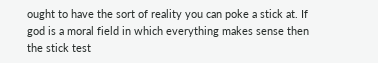ought to have the sort of reality you can poke a stick at. If god is a moral field in which everything makes sense then the stick test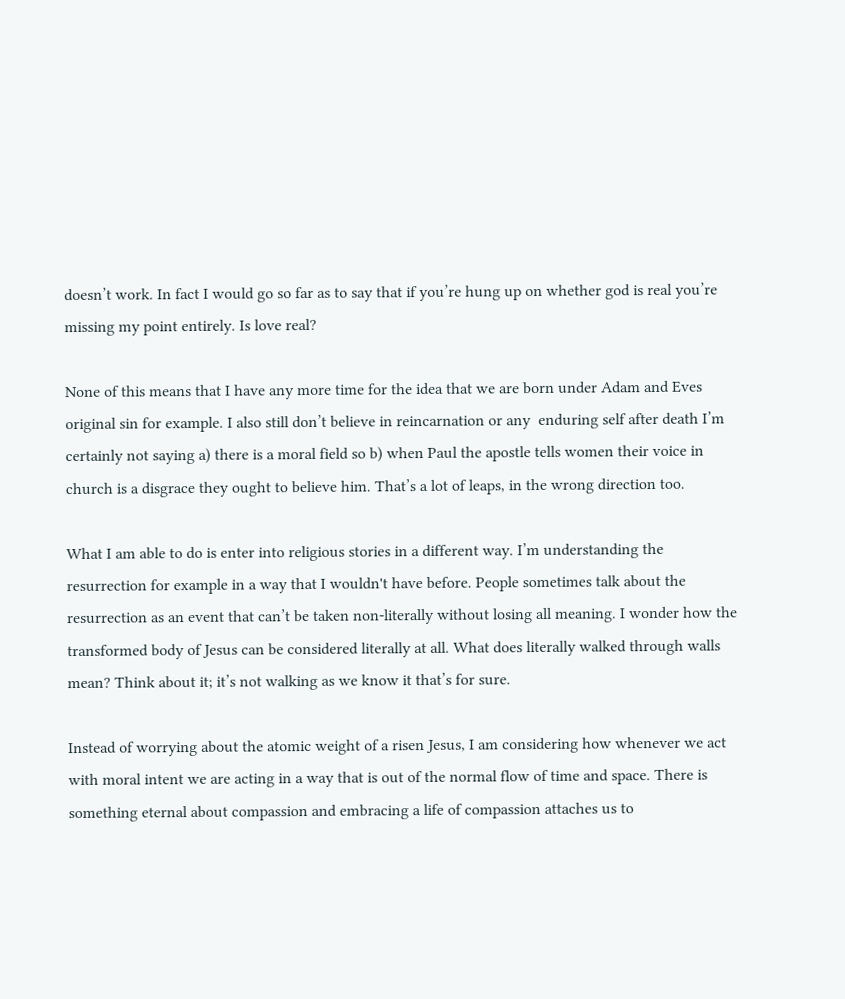doesn’t work. In fact I would go so far as to say that if you’re hung up on whether god is real you’re missing my point entirely. Is love real?

None of this means that I have any more time for the idea that we are born under Adam and Eves original sin for example. I also still don’t believe in reincarnation or any  enduring self after death I’m certainly not saying a) there is a moral field so b) when Paul the apostle tells women their voice in church is a disgrace they ought to believe him. That’s a lot of leaps, in the wrong direction too.

What I am able to do is enter into religious stories in a different way. I’m understanding the resurrection for example in a way that I wouldn't have before. People sometimes talk about the resurrection as an event that can’t be taken non-literally without losing all meaning. I wonder how the transformed body of Jesus can be considered literally at all. What does literally walked through walls mean? Think about it; it’s not walking as we know it that’s for sure.

Instead of worrying about the atomic weight of a risen Jesus, I am considering how whenever we act with moral intent we are acting in a way that is out of the normal flow of time and space. There is something eternal about compassion and embracing a life of compassion attaches us to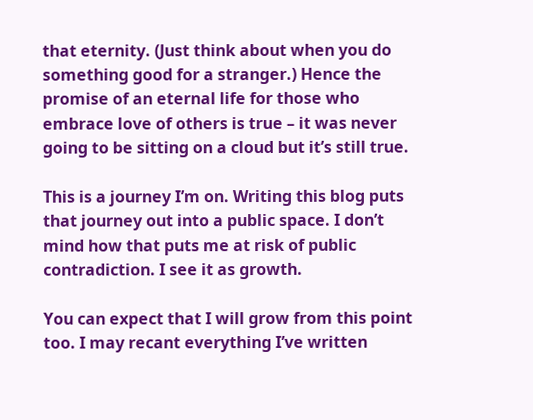that eternity. (Just think about when you do something good for a stranger.) Hence the promise of an eternal life for those who embrace love of others is true – it was never going to be sitting on a cloud but it’s still true.

This is a journey I’m on. Writing this blog puts that journey out into a public space. I don’t mind how that puts me at risk of public contradiction. I see it as growth.

You can expect that I will grow from this point too. I may recant everything I’ve written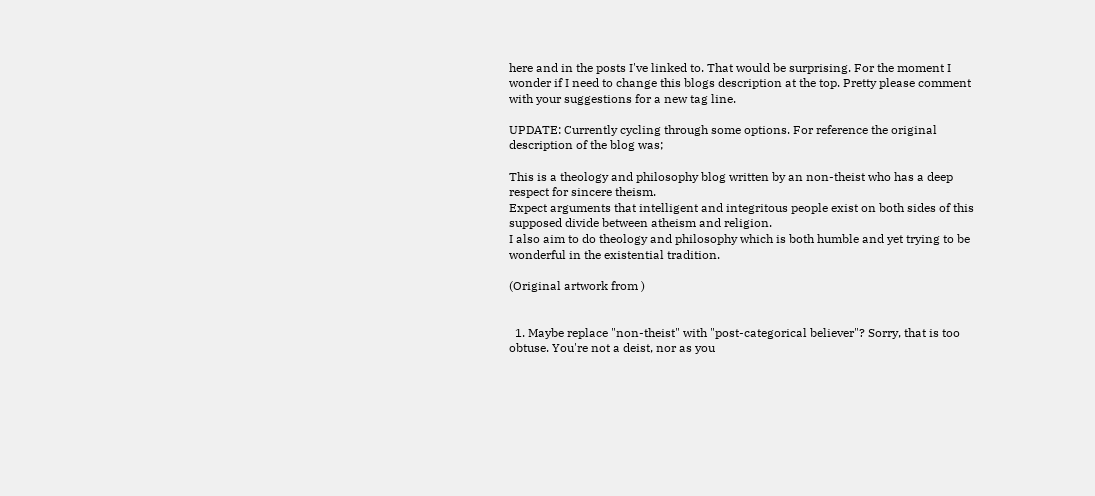here and in the posts I've linked to. That would be surprising. For the moment I wonder if I need to change this blogs description at the top. Pretty please comment with your suggestions for a new tag line.

UPDATE: Currently cycling through some options. For reference the original description of the blog was;

This is a theology and philosophy blog written by an non-theist who has a deep respect for sincere theism.
Expect arguments that intelligent and integritous people exist on both sides of this supposed divide between atheism and religion.
I also aim to do theology and philosophy which is both humble and yet trying to be wonderful in the existential tradition.

(Original artwork from )


  1. Maybe replace "non-theist" with "post-categorical believer"? Sorry, that is too obtuse. You're not a deist, nor as you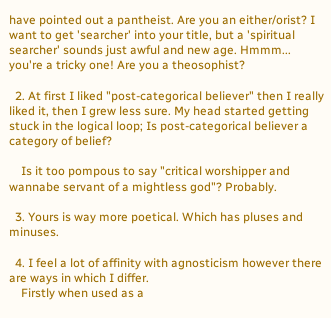have pointed out a pantheist. Are you an either/orist? I want to get 'searcher' into your title, but a 'spiritual searcher' sounds just awful and new age. Hmmm... you're a tricky one! Are you a theosophist?

  2. At first I liked "post-categorical believer" then I really liked it, then I grew less sure. My head started getting stuck in the logical loop; Is post-categorical believer a category of belief?

    Is it too pompous to say "critical worshipper and wannabe servant of a mightless god"? Probably.

  3. Yours is way more poetical. Which has pluses and minuses.

  4. I feel a lot of affinity with agnosticism however there are ways in which I differ.
    Firstly when used as a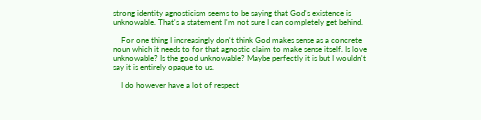strong identity agnosticism seems to be saying that God's existence is unknowable. That's a statement I'm not sure I can completely get behind.

    For one thing I increasingly don't think God makes sense as a concrete noun which it needs to for that agnostic claim to make sense itself. Is love unknowable? Is the good unknowable? Maybe perfectly it is but I wouldn't say it is entirely opaque to us.

    I do however have a lot of respect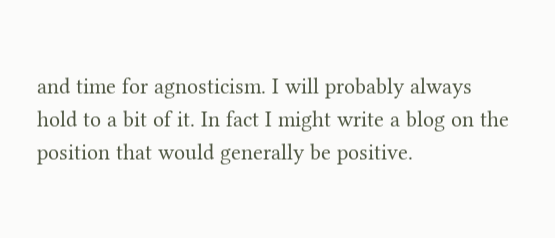and time for agnosticism. I will probably always hold to a bit of it. In fact I might write a blog on the position that would generally be positive.